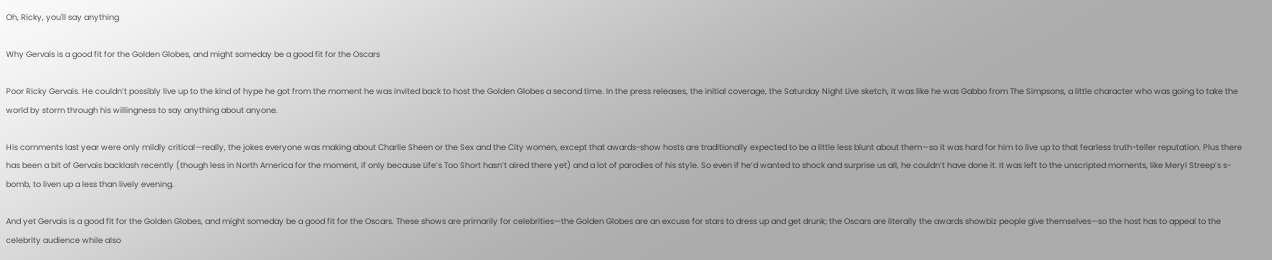Oh, Ricky, you'll say anything

Why Gervais is a good fit for the Golden Globes, and might someday be a good fit for the Oscars

Poor Ricky Gervais. He couldn’t possibly live up to the kind of hype he got from the moment he was invited back to host the Golden Globes a second time. In the press releases, the initial coverage, the Saturday Night Live sketch, it was like he was Gabbo from The Simpsons, a little character who was going to take the world by storm through his willingness to say anything about anyone.

His comments last year were only mildly critical—really, the jokes everyone was making about Charlie Sheen or the Sex and the City women, except that awards-show hosts are traditionally expected to be a little less blunt about them—so it was hard for him to live up to that fearless truth-teller reputation. Plus there has been a bit of Gervais backlash recently (though less in North America for the moment, if only because Life’s Too Short hasn’t aired there yet) and a lot of parodies of his style. So even if he’d wanted to shock and surprise us all, he couldn’t have done it. It was left to the unscripted moments, like Meryl Streep’s s-bomb, to liven up a less than lively evening.

And yet Gervais is a good fit for the Golden Globes, and might someday be a good fit for the Oscars. These shows are primarily for celebrities—the Golden Globes are an excuse for stars to dress up and get drunk; the Oscars are literally the awards showbiz people give themselves—so the host has to appeal to the celebrity audience while also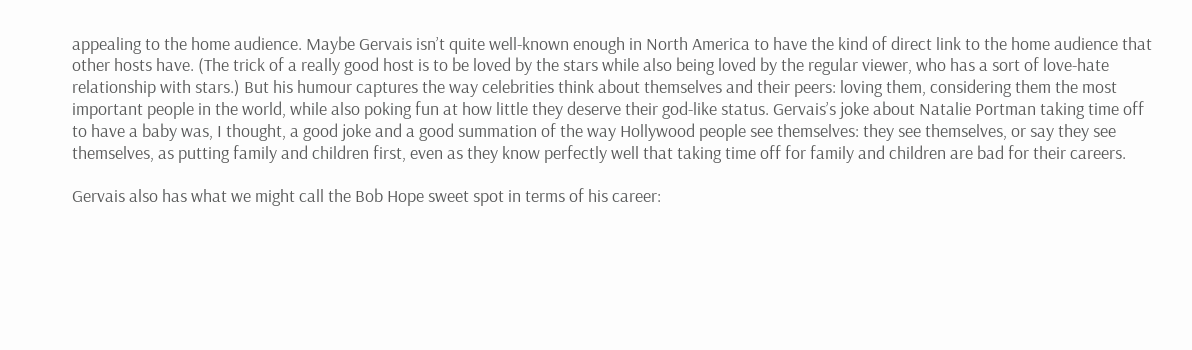appealing to the home audience. Maybe Gervais isn’t quite well-known enough in North America to have the kind of direct link to the home audience that other hosts have. (The trick of a really good host is to be loved by the stars while also being loved by the regular viewer, who has a sort of love-hate relationship with stars.) But his humour captures the way celebrities think about themselves and their peers: loving them, considering them the most important people in the world, while also poking fun at how little they deserve their god-like status. Gervais’s joke about Natalie Portman taking time off to have a baby was, I thought, a good joke and a good summation of the way Hollywood people see themselves: they see themselves, or say they see themselves, as putting family and children first, even as they know perfectly well that taking time off for family and children are bad for their careers.

Gervais also has what we might call the Bob Hope sweet spot in terms of his career: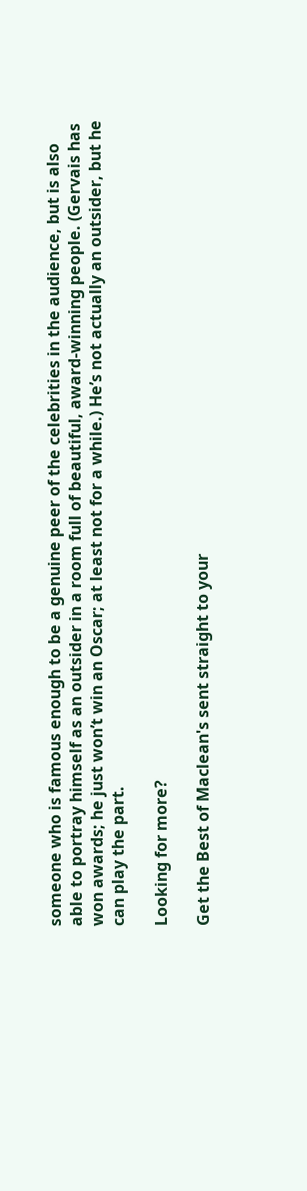someone who is famous enough to be a genuine peer of the celebrities in the audience, but is also able to portray himself as an outsider in a room full of beautiful, award-winning people. (Gervais has won awards; he just won’t win an Oscar; at least not for a while.) He’s not actually an outsider, but he can play the part.

Looking for more?

Get the Best of Maclean's sent straight to your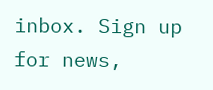inbox. Sign up for news,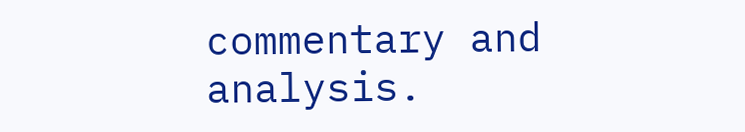commentary and analysis.